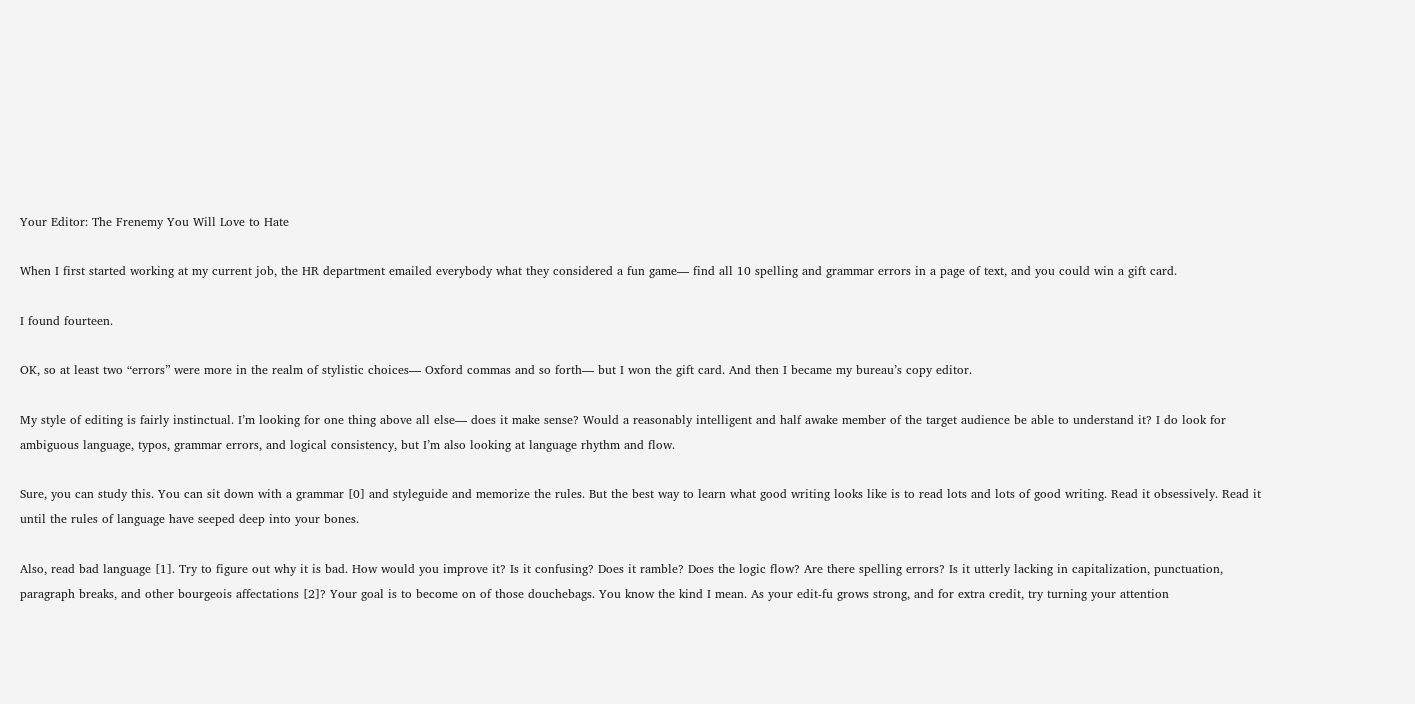Your Editor: The Frenemy You Will Love to Hate

When I first started working at my current job, the HR department emailed everybody what they considered a fun game— find all 10 spelling and grammar errors in a page of text, and you could win a gift card.

I found fourteen.

OK, so at least two “errors” were more in the realm of stylistic choices— Oxford commas and so forth— but I won the gift card. And then I became my bureau’s copy editor.

My style of editing is fairly instinctual. I’m looking for one thing above all else— does it make sense? Would a reasonably intelligent and half awake member of the target audience be able to understand it? I do look for ambiguous language, typos, grammar errors, and logical consistency, but I’m also looking at language rhythm and flow.

Sure, you can study this. You can sit down with a grammar [0] and styleguide and memorize the rules. But the best way to learn what good writing looks like is to read lots and lots of good writing. Read it obsessively. Read it until the rules of language have seeped deep into your bones.

Also, read bad language [1]. Try to figure out why it is bad. How would you improve it? Is it confusing? Does it ramble? Does the logic flow? Are there spelling errors? Is it utterly lacking in capitalization, punctuation, paragraph breaks, and other bourgeois affectations [2]? Your goal is to become on of those douchebags. You know the kind I mean. As your edit-fu grows strong, and for extra credit, try turning your attention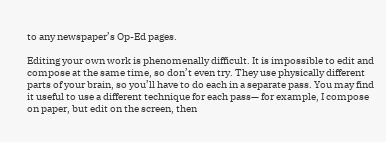to any newspaper’s Op-Ed pages.

Editing your own work is phenomenally difficult. It is impossible to edit and compose at the same time, so don’t even try. They use physically different parts of your brain, so you’ll have to do each in a separate pass. You may find it useful to use a different technique for each pass— for example, I compose on paper, but edit on the screen, then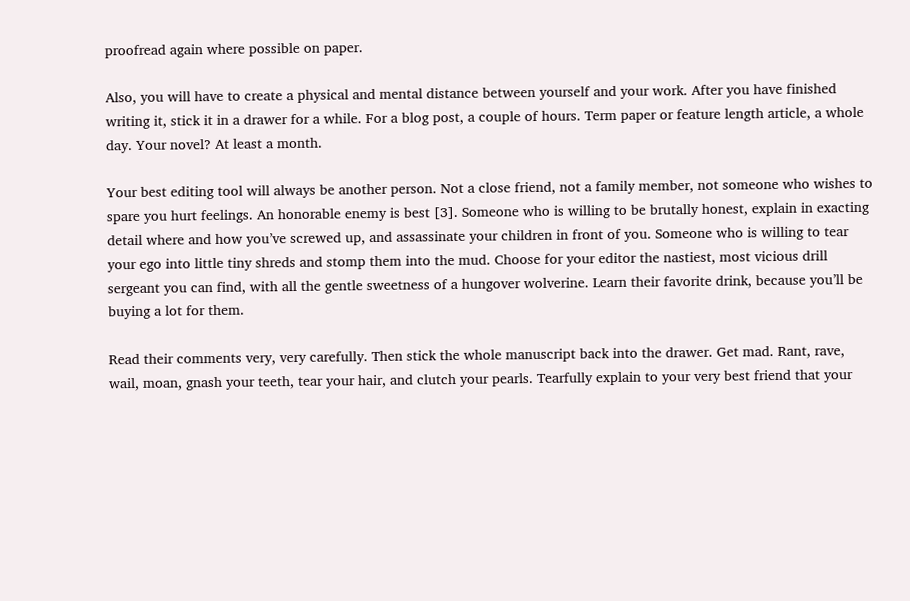proofread again where possible on paper.

Also, you will have to create a physical and mental distance between yourself and your work. After you have finished writing it, stick it in a drawer for a while. For a blog post, a couple of hours. Term paper or feature length article, a whole day. Your novel? At least a month.

Your best editing tool will always be another person. Not a close friend, not a family member, not someone who wishes to spare you hurt feelings. An honorable enemy is best [3]. Someone who is willing to be brutally honest, explain in exacting detail where and how you’ve screwed up, and assassinate your children in front of you. Someone who is willing to tear your ego into little tiny shreds and stomp them into the mud. Choose for your editor the nastiest, most vicious drill sergeant you can find, with all the gentle sweetness of a hungover wolverine. Learn their favorite drink, because you’ll be buying a lot for them.

Read their comments very, very carefully. Then stick the whole manuscript back into the drawer. Get mad. Rant, rave, wail, moan, gnash your teeth, tear your hair, and clutch your pearls. Tearfully explain to your very best friend that your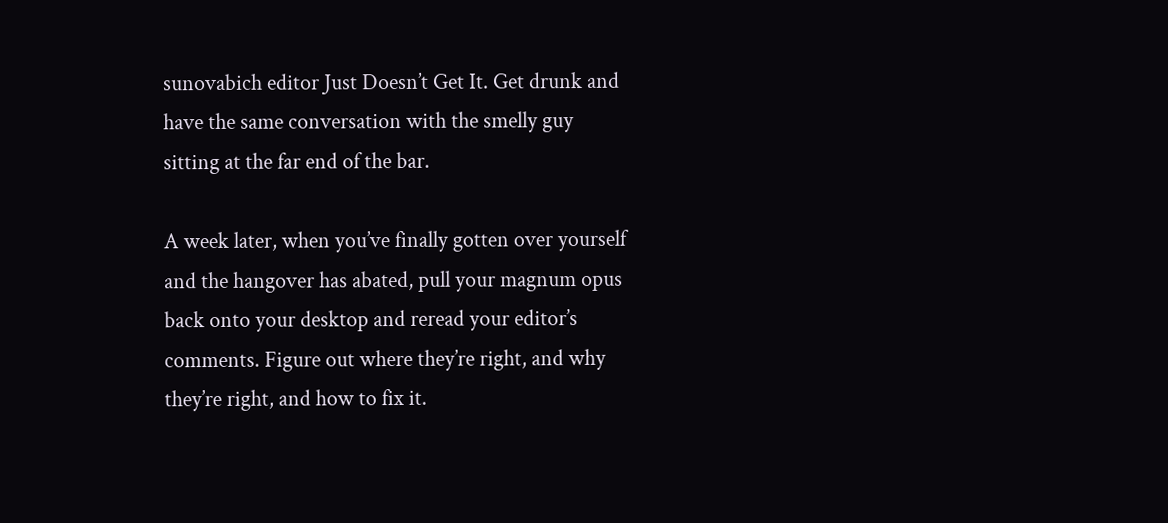sunovabich editor Just Doesn’t Get It. Get drunk and have the same conversation with the smelly guy sitting at the far end of the bar.

A week later, when you’ve finally gotten over yourself and the hangover has abated, pull your magnum opus back onto your desktop and reread your editor’s comments. Figure out where they’re right, and why they’re right, and how to fix it.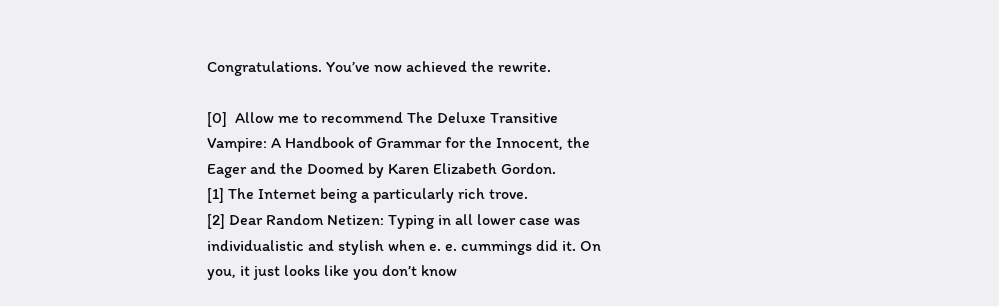Congratulations. You’ve now achieved the rewrite.

[0]  Allow me to recommend The Deluxe Transitive Vampire: A Handbook of Grammar for the Innocent, the Eager and the Doomed by Karen Elizabeth Gordon.
[1] The Internet being a particularly rich trove.
[2] Dear Random Netizen: Typing in all lower case was individualistic and stylish when e. e. cummings did it. On you, it just looks like you don’t know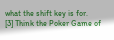what the shift key is for.
[3] Think the Poker Game of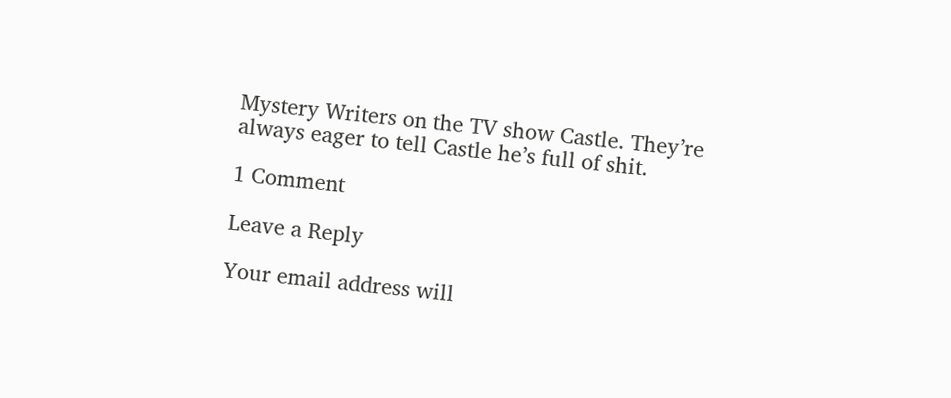Mystery Writers on the TV show Castle. They’re always eager to tell Castle he’s full of shit.

1 Comment

Leave a Reply

Your email address will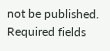not be published. Required fields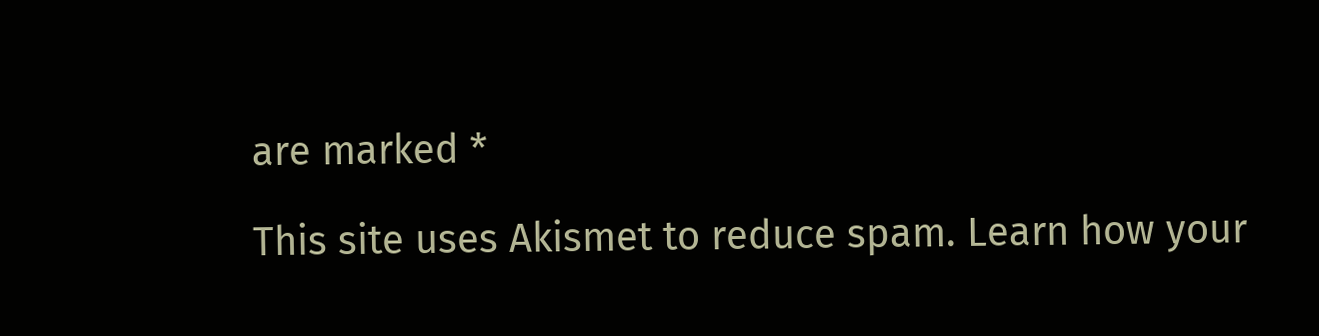are marked *

This site uses Akismet to reduce spam. Learn how your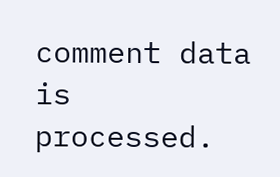comment data is processed.